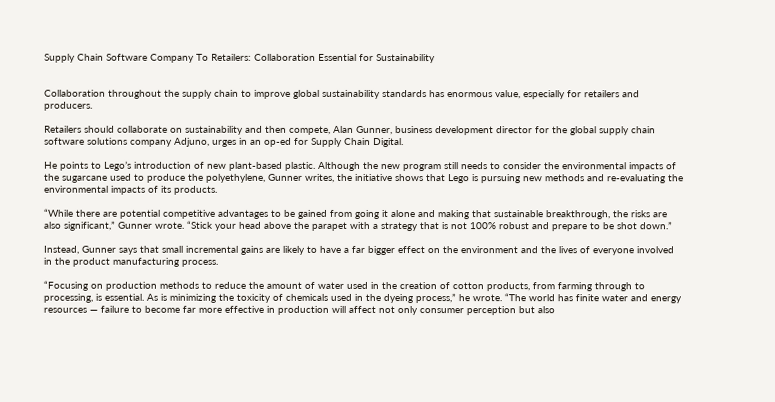Supply Chain Software Company To Retailers: Collaboration Essential for Sustainability


Collaboration throughout the supply chain to improve global sustainability standards has enormous value, especially for retailers and producers.

Retailers should collaborate on sustainability and then compete, Alan Gunner, business development director for the global supply chain software solutions company Adjuno, urges in an op-ed for Supply Chain Digital.

He points to Lego’s introduction of new plant-based plastic. Although the new program still needs to consider the environmental impacts of the sugarcane used to produce the polyethylene, Gunner writes, the initiative shows that Lego is pursuing new methods and re-evaluating the environmental impacts of its products.

“While there are potential competitive advantages to be gained from going it alone and making that sustainable breakthrough, the risks are also significant,” Gunner wrote. “Stick your head above the parapet with a strategy that is not 100% robust and prepare to be shot down.”

Instead, Gunner says that small incremental gains are likely to have a far bigger effect on the environment and the lives of everyone involved in the product manufacturing process.

“Focusing on production methods to reduce the amount of water used in the creation of cotton products, from farming through to processing, is essential. As is minimizing the toxicity of chemicals used in the dyeing process,” he wrote. “The world has finite water and energy resources — failure to become far more effective in production will affect not only consumer perception but also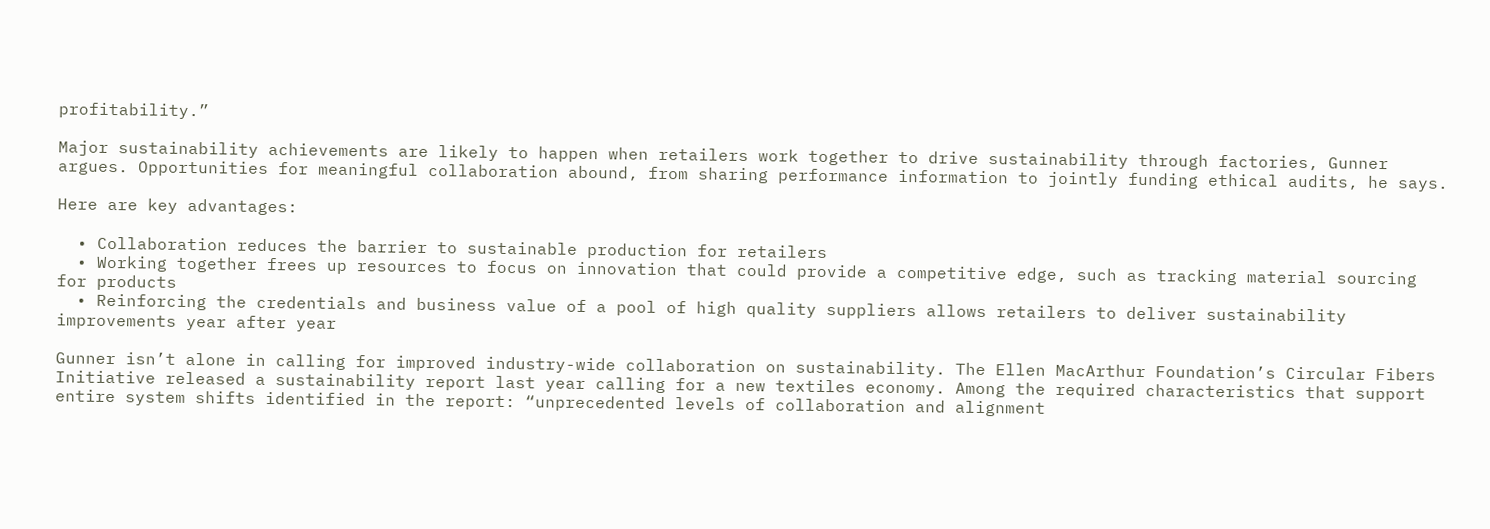profitability.”

Major sustainability achievements are likely to happen when retailers work together to drive sustainability through factories, Gunner argues. Opportunities for meaningful collaboration abound, from sharing performance information to jointly funding ethical audits, he says.

Here are key advantages:

  • Collaboration reduces the barrier to sustainable production for retailers
  • Working together frees up resources to focus on innovation that could provide a competitive edge, such as tracking material sourcing for products
  • Reinforcing the credentials and business value of a pool of high quality suppliers allows retailers to deliver sustainability improvements year after year

Gunner isn’t alone in calling for improved industry-wide collaboration on sustainability. The Ellen MacArthur Foundation’s Circular Fibers Initiative released a sustainability report last year calling for a new textiles economy. Among the required characteristics that support entire system shifts identified in the report: “unprecedented levels of collaboration and alignment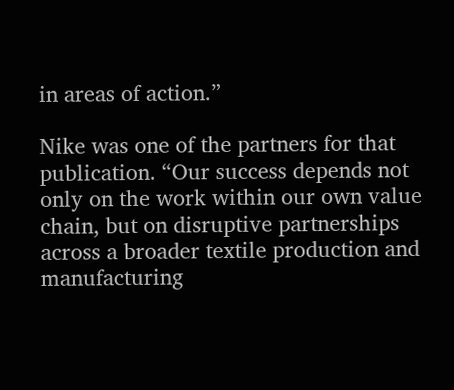in areas of action.”

Nike was one of the partners for that publication. “Our success depends not only on the work within our own value chain, but on disruptive partnerships across a broader textile production and manufacturing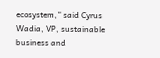ecosystem,” said Cyrus Wadia, VP, sustainable business and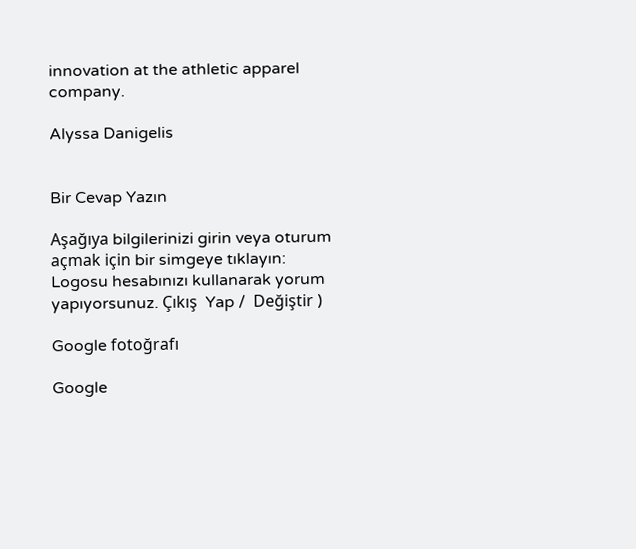innovation at the athletic apparel company.

Alyssa Danigelis


Bir Cevap Yazın

Aşağıya bilgilerinizi girin veya oturum açmak için bir simgeye tıklayın: Logosu hesabınızı kullanarak yorum yapıyorsunuz. Çıkış  Yap /  Değiştir )

Google fotoğrafı

Google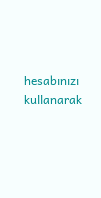hesabınızı kullanarak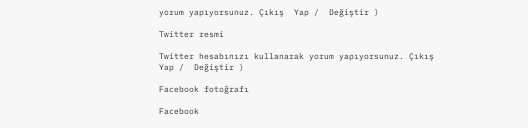yorum yapıyorsunuz. Çıkış  Yap /  Değiştir )

Twitter resmi

Twitter hesabınızı kullanarak yorum yapıyorsunuz. Çıkış  Yap /  Değiştir )

Facebook fotoğrafı

Facebook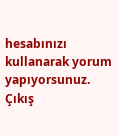hesabınızı kullanarak yorum yapıyorsunuz. Çıkış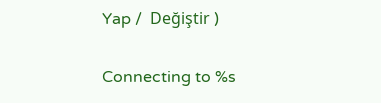Yap /  Değiştir )

Connecting to %s